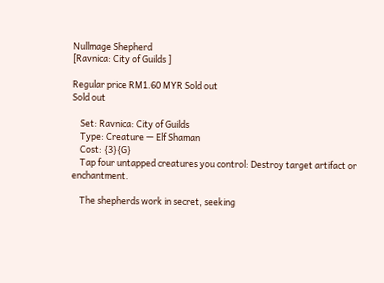Nullmage Shepherd
[Ravnica: City of Guilds ]

Regular price RM1.60 MYR Sold out
Sold out

    Set: Ravnica: City of Guilds
    Type: Creature — Elf Shaman
    Cost: {3}{G}
    Tap four untapped creatures you control: Destroy target artifact or enchantment.

    The shepherds work in secret, seeking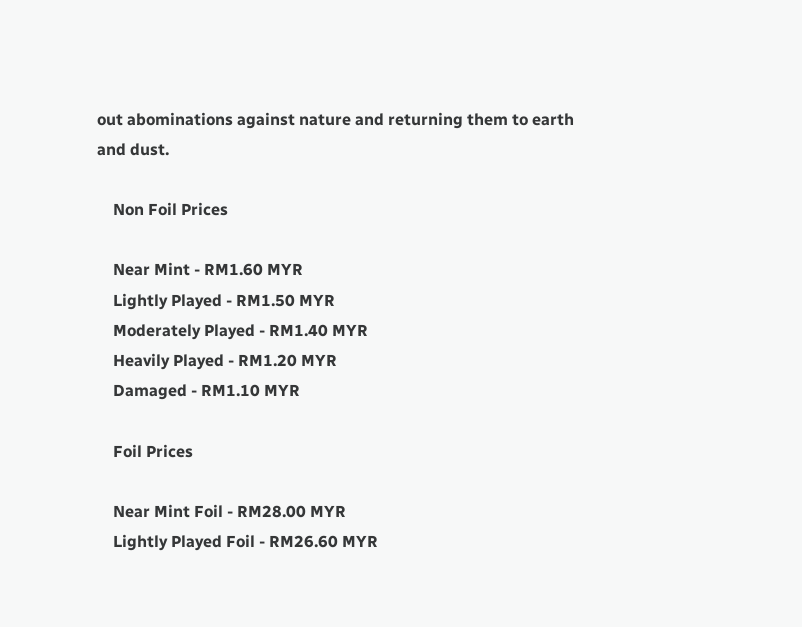out abominations against nature and returning them to earth and dust.

    Non Foil Prices

    Near Mint - RM1.60 MYR
    Lightly Played - RM1.50 MYR
    Moderately Played - RM1.40 MYR
    Heavily Played - RM1.20 MYR
    Damaged - RM1.10 MYR

    Foil Prices

    Near Mint Foil - RM28.00 MYR
    Lightly Played Foil - RM26.60 MYR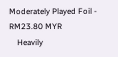Moderately Played Foil - RM23.80 MYR
    Heavily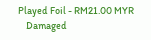Played Foil - RM21.00 MYR
    Damaged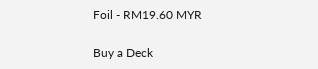Foil - RM19.60 MYR

Buy a Deck